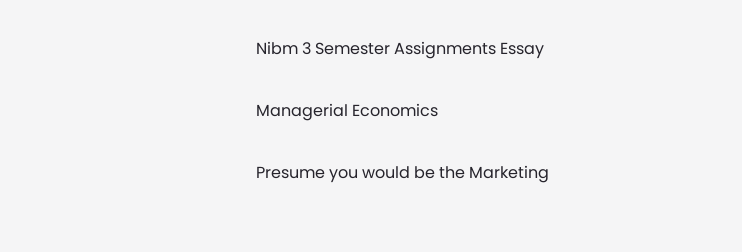Nibm 3 Semester Assignments Essay

Managerial Economics

Presume you would be the Marketing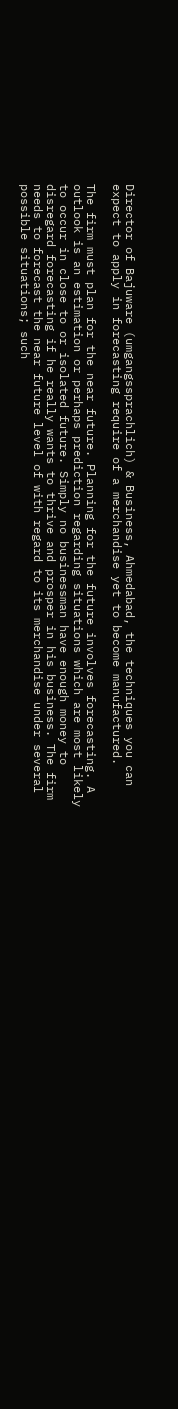Director of Bajuware (umgangssprachlich) & Business, Ahmedabad, the techniques you can expect to apply in forecasting require of a merchandise yet to become manufactured.

The firm must plan for the near future. Planning for the future involves forecasting. A outlook is an estimation or perhaps prediction regarding situations which are most likely to occur in close to or isolated future. Simply no businessman have enough money to disregard forecasting if he really wants to thrive and prosper in his business. The firm needs to forecast the near future level of with regard to its merchandise under several possible situations; such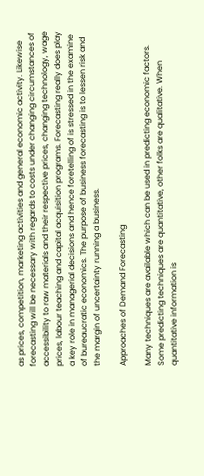as prices, competition, marketing activities and general economic activity. Likewise forecasting will be necessary with regards to costs under changing circumstances of accessibility to raw materials and their respective prices, changing technology, wage prices, labour teaching and capital acquisition programs. Forecasting really does play a key role in managerial decisions and hence foretelling of is stressed in the examine of bureaucratic economics. The purpose of business forecasting is to lessen risk and the margin of uncertainty running a business.

Approaches of Demand Forecasting

Many techniques are available which can be used in predicting economic factors. Some predicting techniques are quantitative, other folks are qualitative. When quantitative information is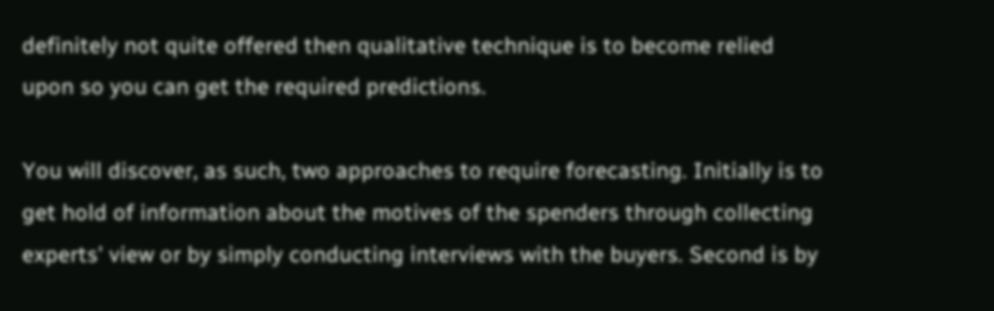definitely not quite offered then qualitative technique is to become relied upon so you can get the required predictions.

You will discover, as such, two approaches to require forecasting. Initially is to get hold of information about the motives of the spenders through collecting experts' view or by simply conducting interviews with the buyers. Second is by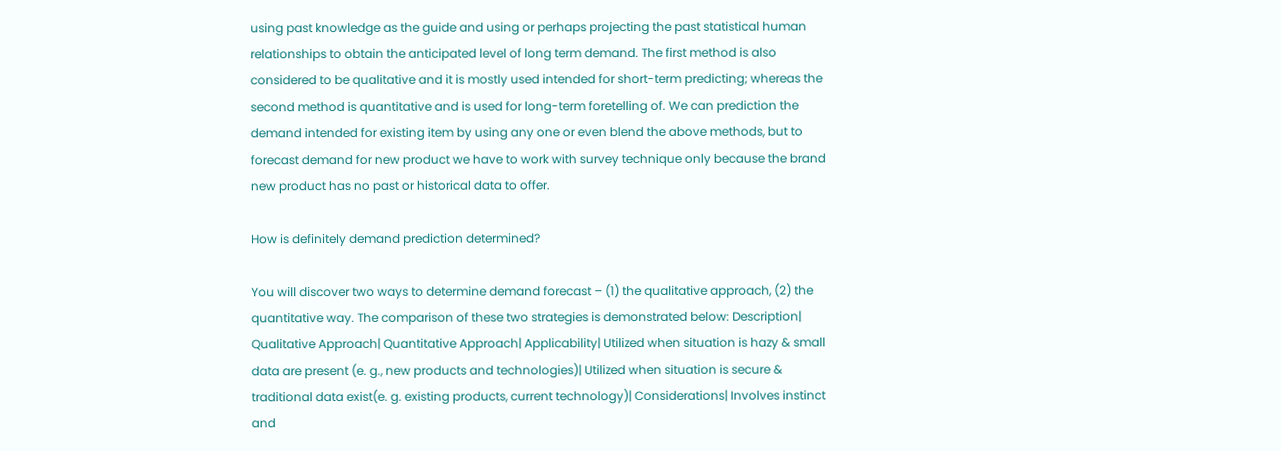using past knowledge as the guide and using or perhaps projecting the past statistical human relationships to obtain the anticipated level of long term demand. The first method is also considered to be qualitative and it is mostly used intended for short-term predicting; whereas the second method is quantitative and is used for long-term foretelling of. We can prediction the demand intended for existing item by using any one or even blend the above methods, but to forecast demand for new product we have to work with survey technique only because the brand new product has no past or historical data to offer.

How is definitely demand prediction determined?

You will discover two ways to determine demand forecast – (1) the qualitative approach, (2) the quantitative way. The comparison of these two strategies is demonstrated below: Description| Qualitative Approach| Quantitative Approach| Applicability| Utilized when situation is hazy & small data are present (e. g., new products and technologies)| Utilized when situation is secure & traditional data exist(e. g. existing products, current technology)| Considerations| Involves instinct and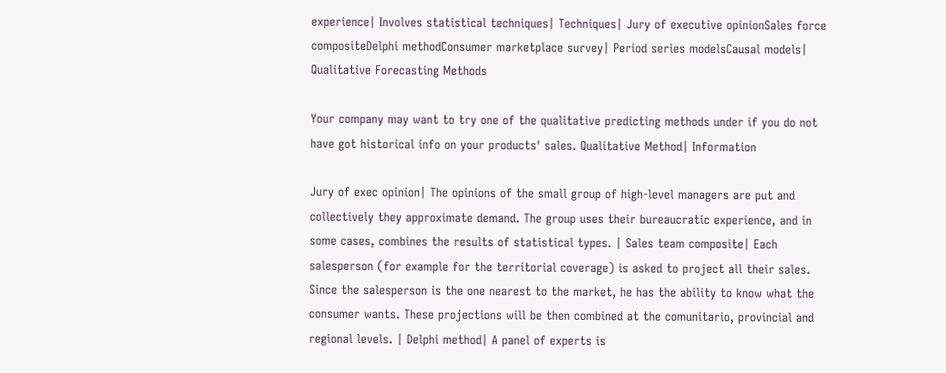experience| Involves statistical techniques| Techniques| Jury of executive opinionSales force compositeDelphi methodConsumer marketplace survey| Period series modelsCausal models| Qualitative Forecasting Methods

Your company may want to try one of the qualitative predicting methods under if you do not have got historical info on your products' sales. Qualitative Method| Information

Jury of exec opinion| The opinions of the small group of high-level managers are put and collectively they approximate demand. The group uses their bureaucratic experience, and in some cases, combines the results of statistical types. | Sales team composite| Each salesperson (for example for the territorial coverage) is asked to project all their sales. Since the salesperson is the one nearest to the market, he has the ability to know what the consumer wants. These projections will be then combined at the comunitario, provincial and regional levels. | Delphi method| A panel of experts is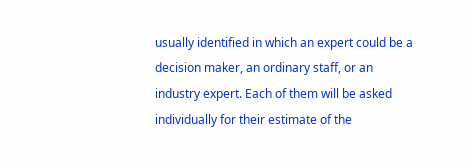usually identified in which an expert could be a decision maker, an ordinary staff, or an industry expert. Each of them will be asked individually for their estimate of the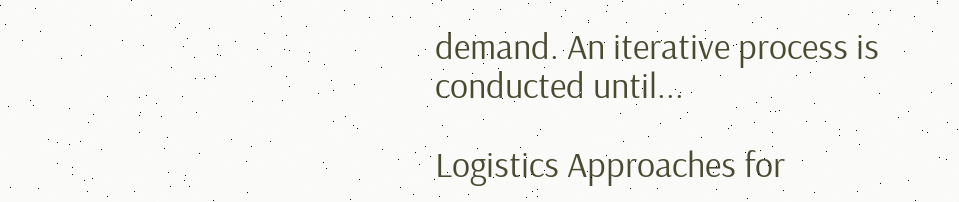demand. An iterative process is conducted until...

Logistics Approaches for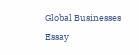Global Businesses Essay